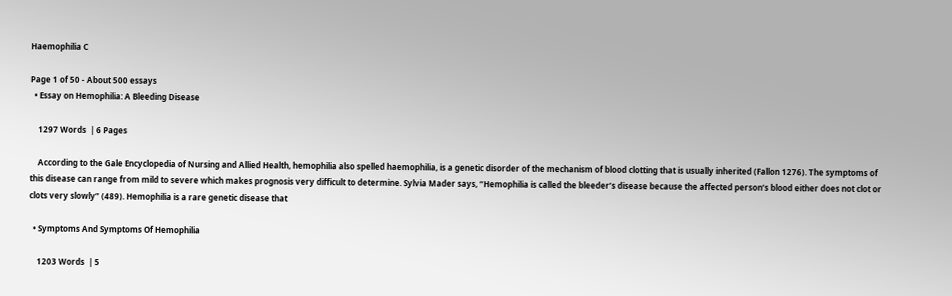Haemophilia C

Page 1 of 50 - About 500 essays
  • Essay on Hemophilia: A Bleeding Disease

    1297 Words  | 6 Pages

    According to the Gale Encyclopedia of Nursing and Allied Health, hemophilia also spelled haemophilia, is a genetic disorder of the mechanism of blood clotting that is usually inherited (Fallon 1276). The symptoms of this disease can range from mild to severe which makes prognosis very difficult to determine. Sylvia Mader says, “Hemophilia is called the bleeder’s disease because the affected person’s blood either does not clot or clots very slowly” (489). Hemophilia is a rare genetic disease that

  • Symptoms And Symptoms Of Hemophilia

    1203 Words  | 5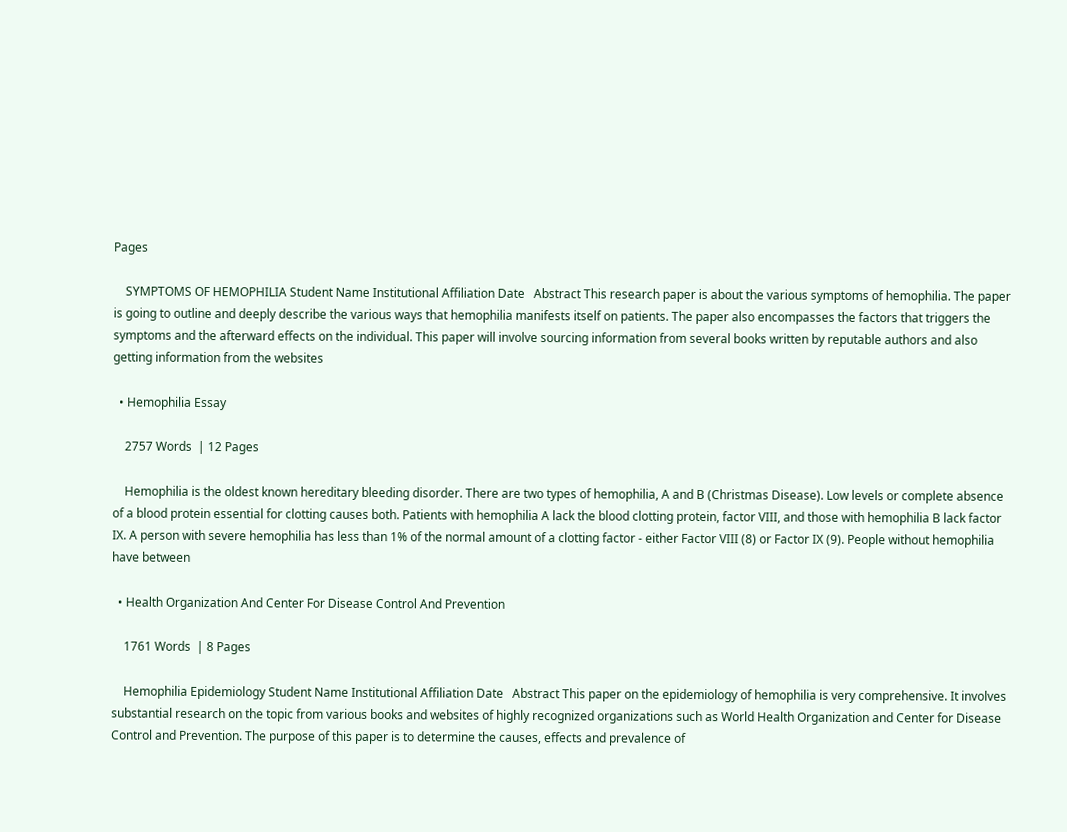Pages

    SYMPTOMS OF HEMOPHILIA Student Name Institutional Affiliation Date   Abstract This research paper is about the various symptoms of hemophilia. The paper is going to outline and deeply describe the various ways that hemophilia manifests itself on patients. The paper also encompasses the factors that triggers the symptoms and the afterward effects on the individual. This paper will involve sourcing information from several books written by reputable authors and also getting information from the websites

  • Hemophilia Essay

    2757 Words  | 12 Pages

    Hemophilia is the oldest known hereditary bleeding disorder. There are two types of hemophilia, A and B (Christmas Disease). Low levels or complete absence of a blood protein essential for clotting causes both. Patients with hemophilia A lack the blood clotting protein, factor VIII, and those with hemophilia B lack factor IX. A person with severe hemophilia has less than 1% of the normal amount of a clotting factor - either Factor VIII (8) or Factor IX (9). People without hemophilia have between

  • Health Organization And Center For Disease Control And Prevention

    1761 Words  | 8 Pages

    Hemophilia Epidemiology Student Name Institutional Affiliation Date   Abstract This paper on the epidemiology of hemophilia is very comprehensive. It involves substantial research on the topic from various books and websites of highly recognized organizations such as World Health Organization and Center for Disease Control and Prevention. The purpose of this paper is to determine the causes, effects and prevalence of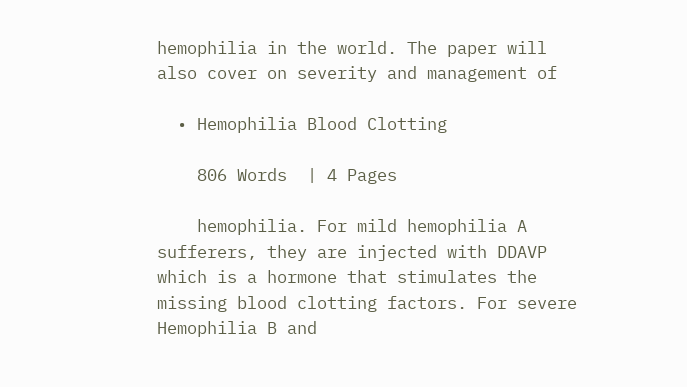hemophilia in the world. The paper will also cover on severity and management of

  • Hemophilia Blood Clotting

    806 Words  | 4 Pages

    hemophilia. For mild hemophilia A sufferers, they are injected with DDAVP which is a hormone that stimulates the missing blood clotting factors. For severe Hemophilia B and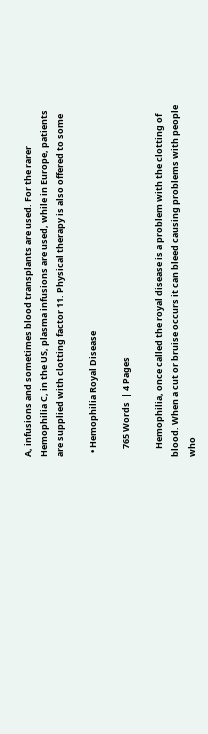A, infusions and sometimes blood transplants are used. For the rarer Hemophilia C, in the US, plasma infusions are used, while in Europe, patients are supplied with clotting factor 11. Physical therapy is also offered to some

  • Hemophilia Royal Disease

    765 Words  | 4 Pages

    Hemophilia, once called the royal disease is a problem with the clotting of blood. When a cut or bruise occurs it can bleed causing problems with people who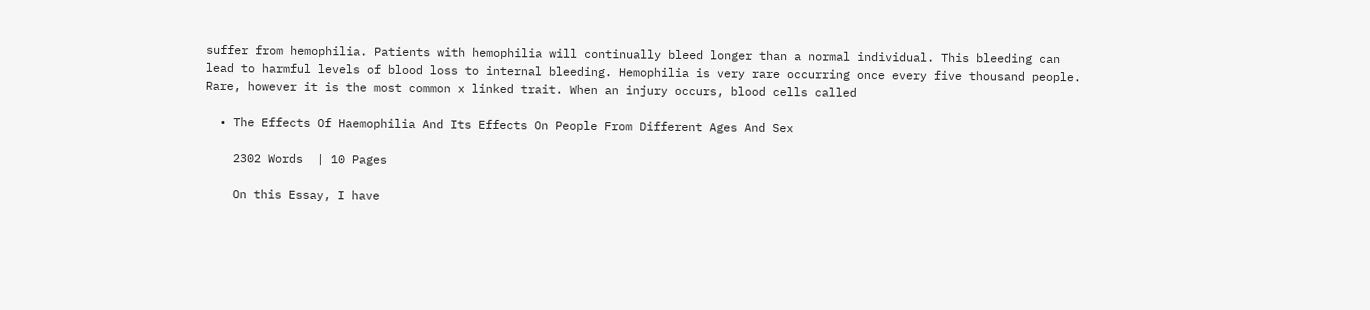suffer from hemophilia. Patients with hemophilia will continually bleed longer than a normal individual. This bleeding can lead to harmful levels of blood loss to internal bleeding. Hemophilia is very rare occurring once every five thousand people. Rare, however it is the most common x linked trait. When an injury occurs, blood cells called

  • The Effects Of Haemophilia And Its Effects On People From Different Ages And Sex

    2302 Words  | 10 Pages

    On this Essay, I have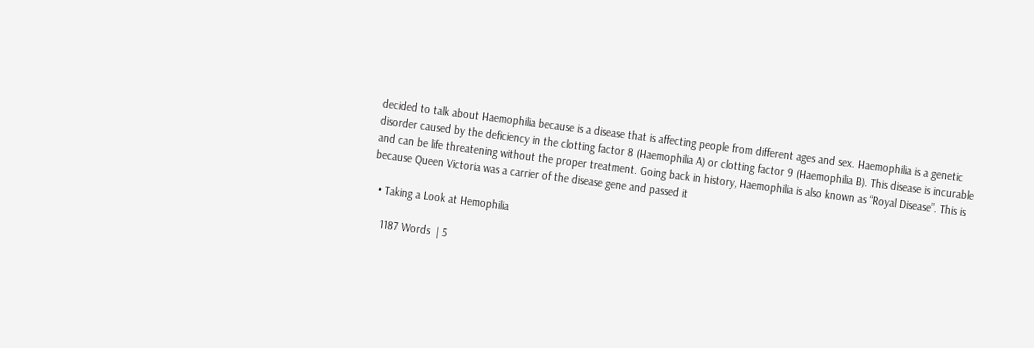decided to talk about Haemophilia because is a disease that is affecting people from different ages and sex. Haemophilia is a genetic disorder caused by the deficiency in the clotting factor 8 (Haemophilia A) or clotting factor 9 (Haemophilia B). This disease is incurable and can be life threatening without the proper treatment. Going back in history, Haemophilia is also known as “Royal Disease”. This is because Queen Victoria was a carrier of the disease gene and passed it

  • Taking a Look at Hemophilia

    1187 Words  | 5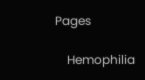Pages

    Hemophilia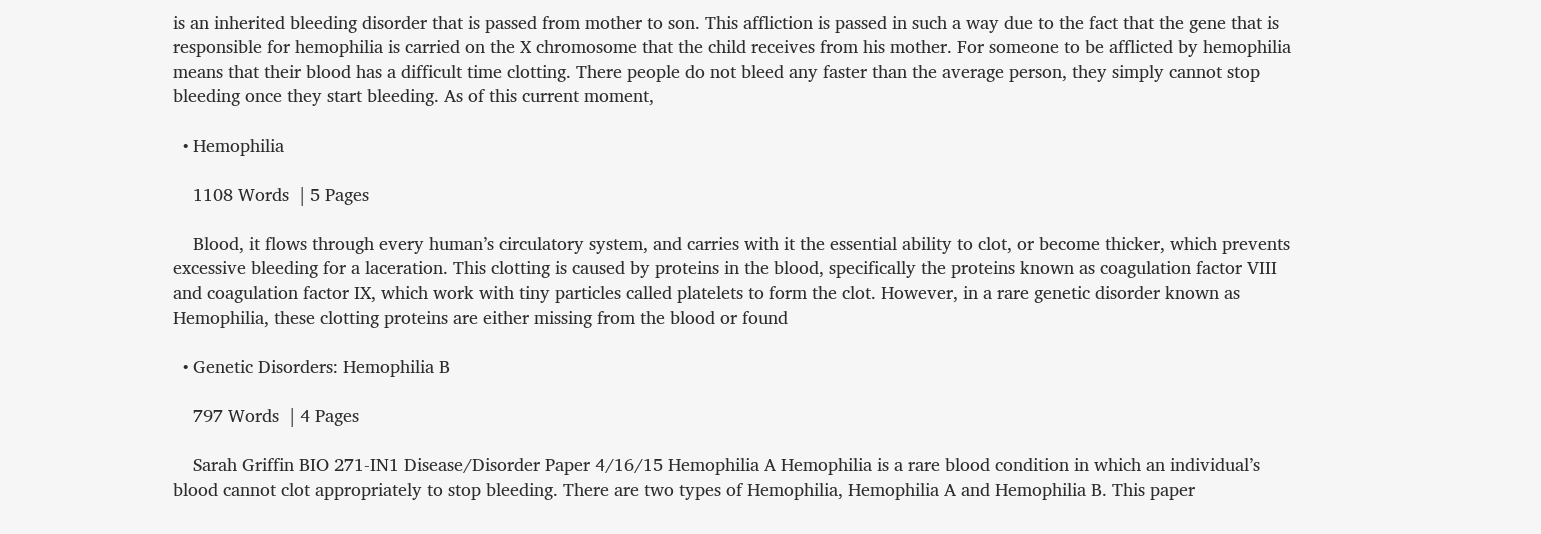is an inherited bleeding disorder that is passed from mother to son. This affliction is passed in such a way due to the fact that the gene that is responsible for hemophilia is carried on the X chromosome that the child receives from his mother. For someone to be afflicted by hemophilia means that their blood has a difficult time clotting. There people do not bleed any faster than the average person, they simply cannot stop bleeding once they start bleeding. As of this current moment,

  • Hemophilia

    1108 Words  | 5 Pages

    Blood, it flows through every human’s circulatory system, and carries with it the essential ability to clot, or become thicker, which prevents excessive bleeding for a laceration. This clotting is caused by proteins in the blood, specifically the proteins known as coagulation factor VIII and coagulation factor IX, which work with tiny particles called platelets to form the clot. However, in a rare genetic disorder known as Hemophilia, these clotting proteins are either missing from the blood or found

  • Genetic Disorders: Hemophilia B

    797 Words  | 4 Pages

    Sarah Griffin BIO 271-IN1 Disease/Disorder Paper 4/16/15 Hemophilia A Hemophilia is a rare blood condition in which an individual’s blood cannot clot appropriately to stop bleeding. There are two types of Hemophilia, Hemophilia A and Hemophilia B. This paper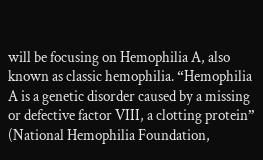will be focusing on Hemophilia A, also known as classic hemophilia. “Hemophilia A is a genetic disorder caused by a missing or defective factor VIII, a clotting protein” (National Hemophilia Foundation,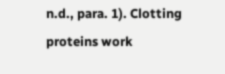n.d., para. 1). Clotting proteins work